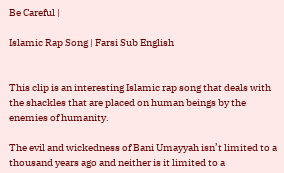Be Careful |

Islamic Rap Song | Farsi Sub English


This clip is an interesting Islamic rap song that deals with the shackles that are placed on human beings by the enemies of humanity.

The evil and wickedness of Bani Umayyah isn’t limited to a thousand years ago and neither is it limited to a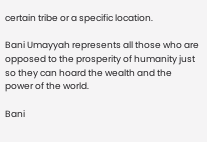certain tribe or a specific location.

Bani Umayyah represents all those who are opposed to the prosperity of humanity just so they can hoard the wealth and the power of the world.

Bani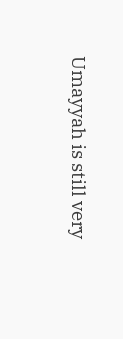Umayyah is still very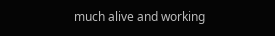much alive and working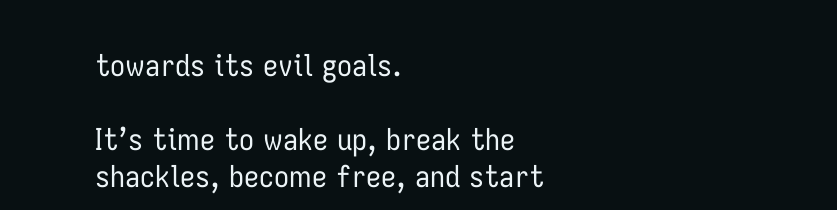towards its evil goals.

It’s time to wake up, break the shackles, become free, and start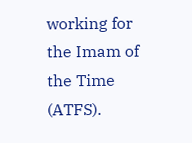working for the Imam of the Time (ATFS).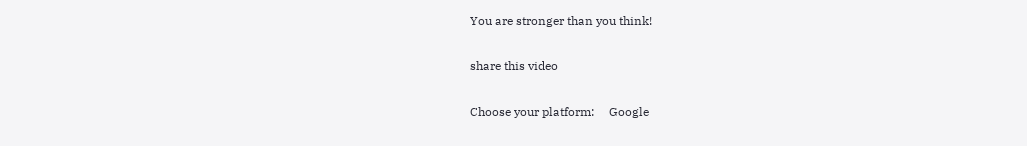You are stronger than you think!

share this video

Choose your platform:     Google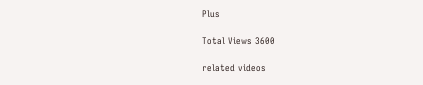Plus

Total Views 3600

related videos